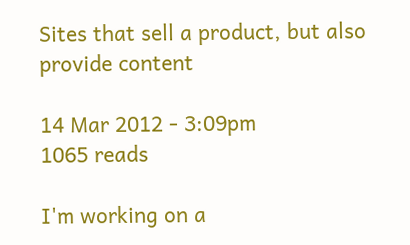Sites that sell a product, but also provide content

14 Mar 2012 - 3:09pm
1065 reads

I'm working on a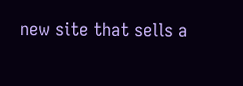new site that sells a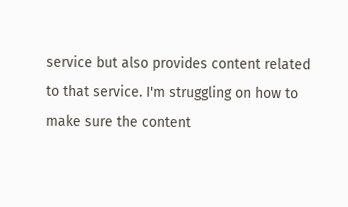service but also provides content related to that service. I'm struggling on how to make sure the content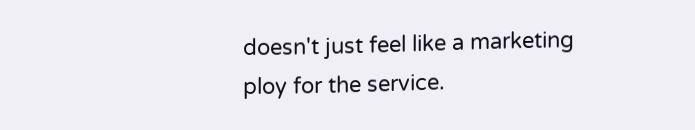doesn't just feel like a marketing ploy for the service.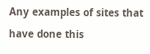Any examples of sites that have done this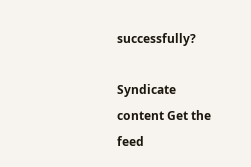successfully?

Syndicate content Get the feed